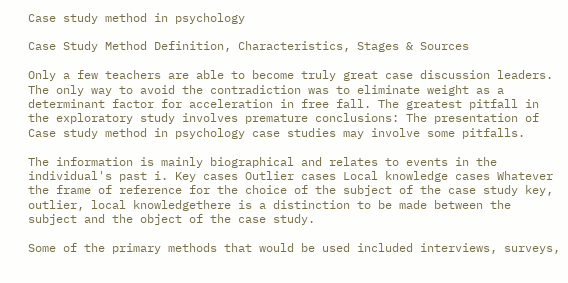Case study method in psychology

Case Study Method Definition, Characteristics, Stages & Sources

Only a few teachers are able to become truly great case discussion leaders. The only way to avoid the contradiction was to eliminate weight as a determinant factor for acceleration in free fall. The greatest pitfall in the exploratory study involves premature conclusions: The presentation of Case study method in psychology case studies may involve some pitfalls.

The information is mainly biographical and relates to events in the individual's past i. Key cases Outlier cases Local knowledge cases Whatever the frame of reference for the choice of the subject of the case study key, outlier, local knowledgethere is a distinction to be made between the subject and the object of the case study.

Some of the primary methods that would be used included interviews, surveys,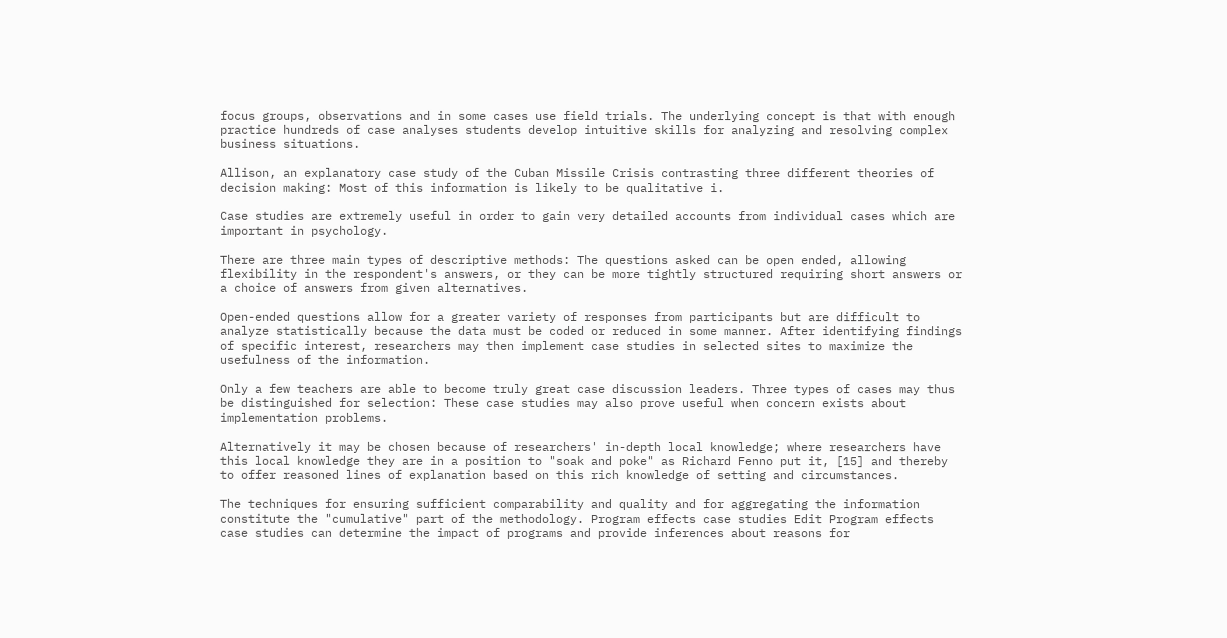focus groups, observations and in some cases use field trials. The underlying concept is that with enough practice hundreds of case analyses students develop intuitive skills for analyzing and resolving complex business situations.

Allison, an explanatory case study of the Cuban Missile Crisis contrasting three different theories of decision making: Most of this information is likely to be qualitative i.

Case studies are extremely useful in order to gain very detailed accounts from individual cases which are important in psychology.

There are three main types of descriptive methods: The questions asked can be open ended, allowing flexibility in the respondent's answers, or they can be more tightly structured requiring short answers or a choice of answers from given alternatives.

Open-ended questions allow for a greater variety of responses from participants but are difficult to analyze statistically because the data must be coded or reduced in some manner. After identifying findings of specific interest, researchers may then implement case studies in selected sites to maximize the usefulness of the information.

Only a few teachers are able to become truly great case discussion leaders. Three types of cases may thus be distinguished for selection: These case studies may also prove useful when concern exists about implementation problems.

Alternatively it may be chosen because of researchers' in-depth local knowledge; where researchers have this local knowledge they are in a position to "soak and poke" as Richard Fenno put it, [15] and thereby to offer reasoned lines of explanation based on this rich knowledge of setting and circumstances.

The techniques for ensuring sufficient comparability and quality and for aggregating the information constitute the "cumulative" part of the methodology. Program effects case studies Edit Program effects case studies can determine the impact of programs and provide inferences about reasons for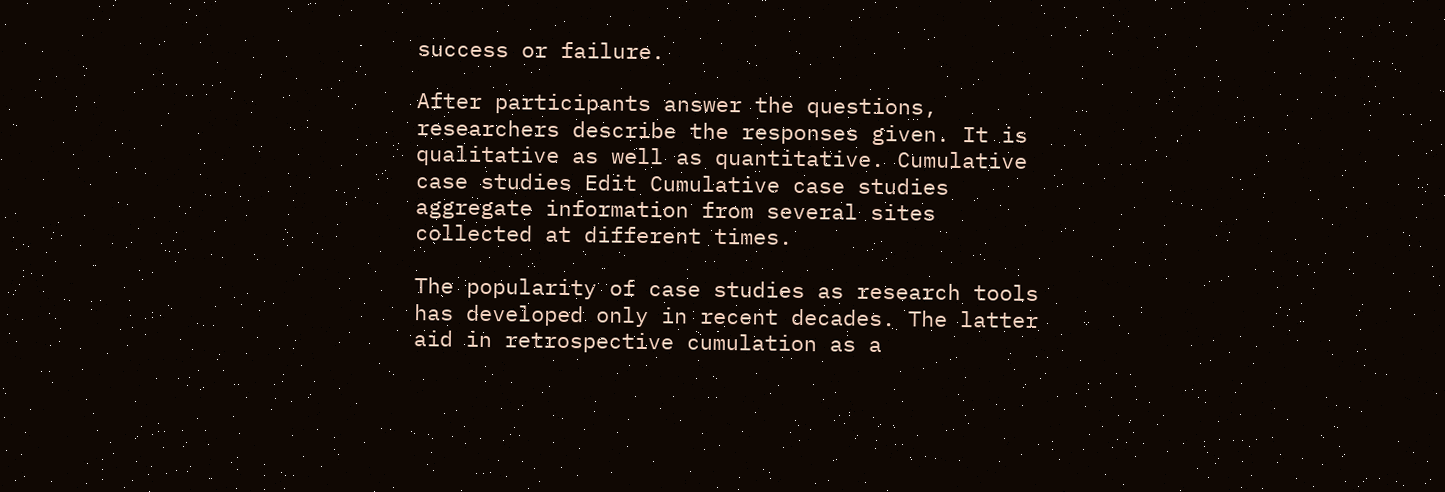success or failure.

After participants answer the questions, researchers describe the responses given. It is qualitative as well as quantitative. Cumulative case studies Edit Cumulative case studies aggregate information from several sites collected at different times.

The popularity of case studies as research tools has developed only in recent decades. The latter aid in retrospective cumulation as a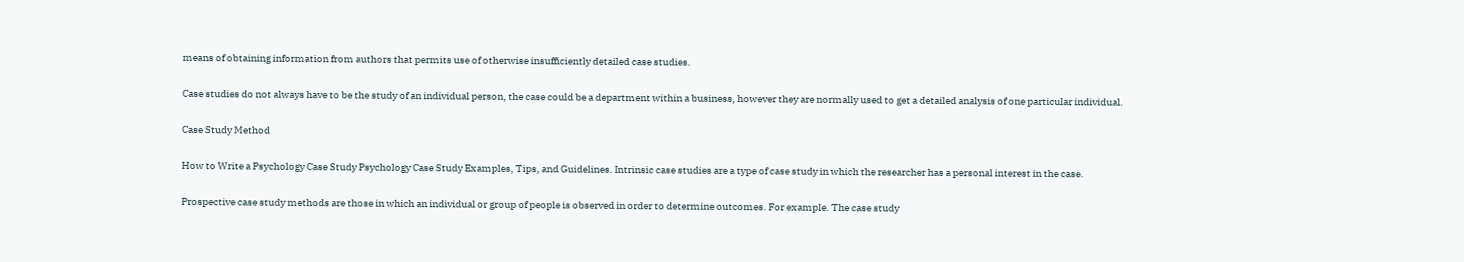means of obtaining information from authors that permits use of otherwise insufficiently detailed case studies.

Case studies do not always have to be the study of an individual person, the case could be a department within a business, however they are normally used to get a detailed analysis of one particular individual.

Case Study Method

How to Write a Psychology Case Study Psychology Case Study Examples, Tips, and Guidelines. Intrinsic case studies are a type of case study in which the researcher has a personal interest in the case.

Prospective case study methods are those in which an individual or group of people is observed in order to determine outcomes. For example. The case study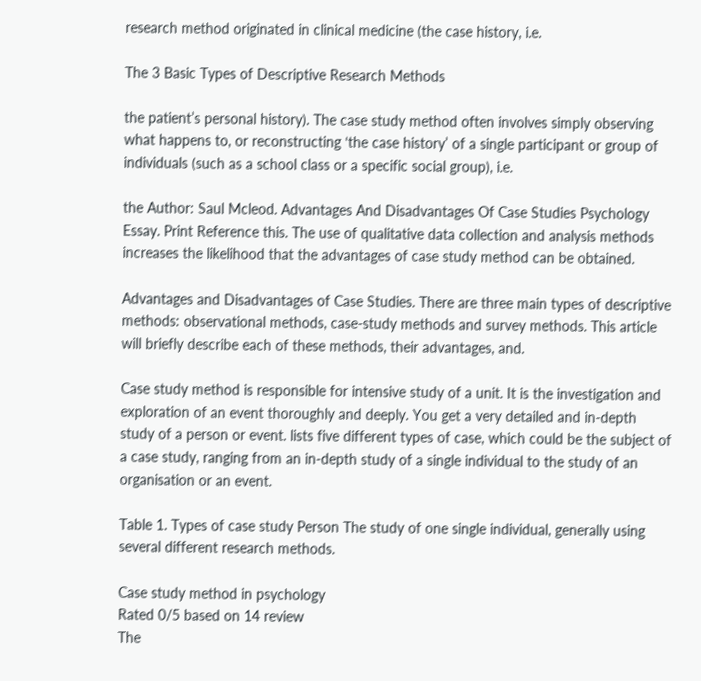research method originated in clinical medicine (the case history, i.e.

The 3 Basic Types of Descriptive Research Methods

the patient’s personal history). The case study method often involves simply observing what happens to, or reconstructing ‘the case history’ of a single participant or group of individuals (such as a school class or a specific social group), i.e.

the Author: Saul Mcleod. Advantages And Disadvantages Of Case Studies Psychology Essay. Print Reference this. The use of qualitative data collection and analysis methods increases the likelihood that the advantages of case study method can be obtained.

Advantages and Disadvantages of Case Studies. There are three main types of descriptive methods: observational methods, case-study methods and survey methods. This article will briefly describe each of these methods, their advantages, and.

Case study method is responsible for intensive study of a unit. It is the investigation and exploration of an event thoroughly and deeply. You get a very detailed and in-depth study of a person or event. lists five different types of case, which could be the subject of a case study, ranging from an in-depth study of a single individual to the study of an organisation or an event.

Table 1. Types of case study Person The study of one single individual, generally using several different research methods.

Case study method in psychology
Rated 0/5 based on 14 review
The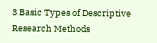3 Basic Types of Descriptive Research Methods